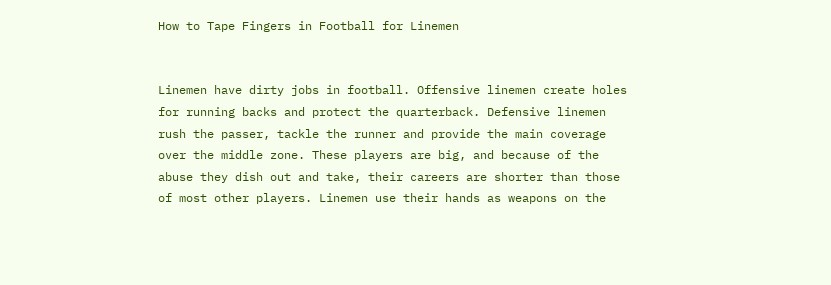How to Tape Fingers in Football for Linemen


Linemen have dirty jobs in football. Offensive linemen create holes for running backs and protect the quarterback. Defensive linemen rush the passer, tackle the runner and provide the main coverage over the middle zone. These players are big, and because of the abuse they dish out and take, their careers are shorter than those of most other players. Linemen use their hands as weapons on the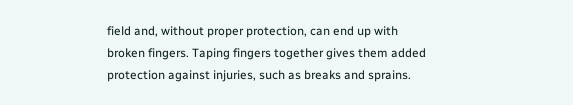field and, without proper protection, can end up with broken fingers. Taping fingers together gives them added protection against injuries, such as breaks and sprains.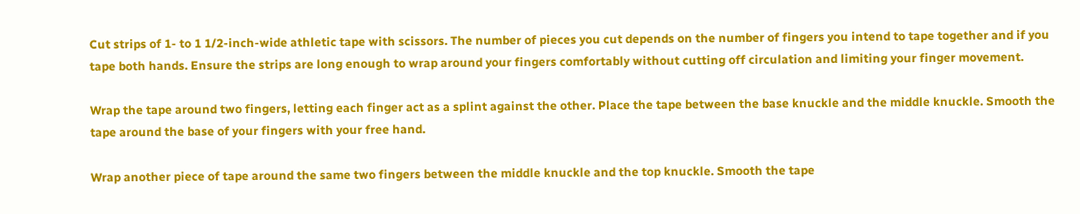Cut strips of 1- to 1 1/2-inch-wide athletic tape with scissors. The number of pieces you cut depends on the number of fingers you intend to tape together and if you tape both hands. Ensure the strips are long enough to wrap around your fingers comfortably without cutting off circulation and limiting your finger movement.

Wrap the tape around two fingers, letting each finger act as a splint against the other. Place the tape between the base knuckle and the middle knuckle. Smooth the tape around the base of your fingers with your free hand.

Wrap another piece of tape around the same two fingers between the middle knuckle and the top knuckle. Smooth the tape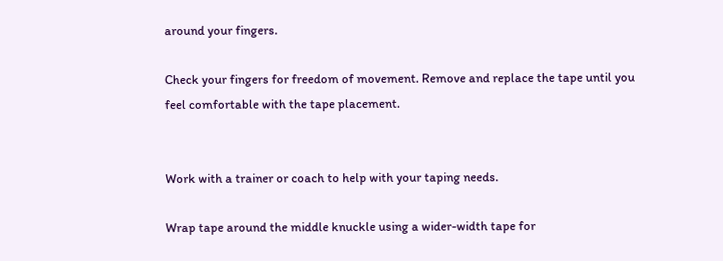around your fingers.

Check your fingers for freedom of movement. Remove and replace the tape until you feel comfortable with the tape placement.


Work with a trainer or coach to help with your taping needs.

Wrap tape around the middle knuckle using a wider-width tape for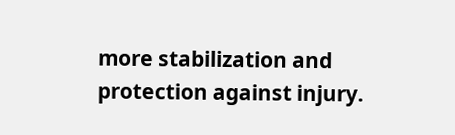more stabilization and protection against injury.